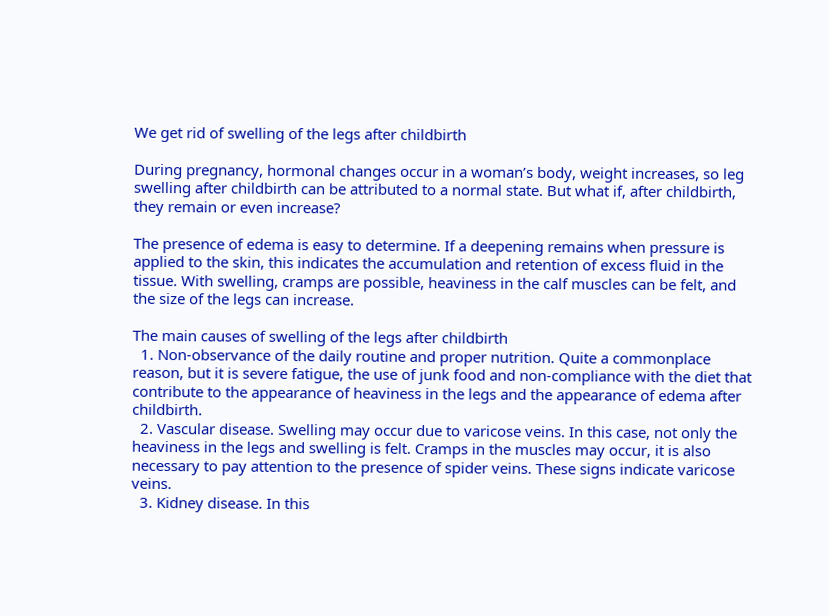We get rid of swelling of the legs after childbirth

During pregnancy, hormonal changes occur in a woman’s body, weight increases, so leg swelling after childbirth can be attributed to a normal state. But what if, after childbirth, they remain or even increase?

The presence of edema is easy to determine. If a deepening remains when pressure is applied to the skin, this indicates the accumulation and retention of excess fluid in the tissue. With swelling, cramps are possible, heaviness in the calf muscles can be felt, and the size of the legs can increase.

The main causes of swelling of the legs after childbirth
  1. Non-observance of the daily routine and proper nutrition. Quite a commonplace reason, but it is severe fatigue, the use of junk food and non-compliance with the diet that contribute to the appearance of heaviness in the legs and the appearance of edema after childbirth.
  2. Vascular disease. Swelling may occur due to varicose veins. In this case, not only the heaviness in the legs and swelling is felt. Cramps in the muscles may occur, it is also necessary to pay attention to the presence of spider veins. These signs indicate varicose veins.
  3. Kidney disease. In this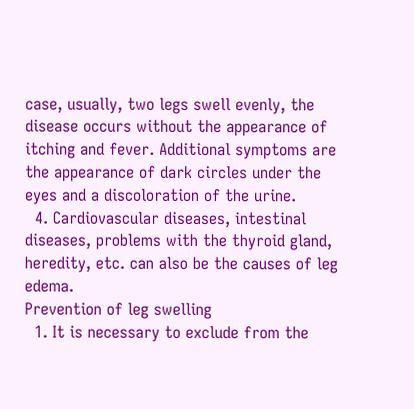case, usually, two legs swell evenly, the disease occurs without the appearance of itching and fever. Additional symptoms are the appearance of dark circles under the eyes and a discoloration of the urine.
  4. Cardiovascular diseases, intestinal diseases, problems with the thyroid gland, heredity, etc. can also be the causes of leg edema.
Prevention of leg swelling
  1. It is necessary to exclude from the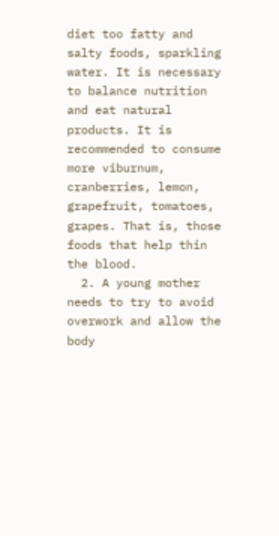diet too fatty and salty foods, sparkling water. It is necessary to balance nutrition and eat natural products. It is recommended to consume more viburnum, cranberries, lemon, grapefruit, tomatoes, grapes. That is, those foods that help thin the blood.
  2. A young mother needs to try to avoid overwork and allow the body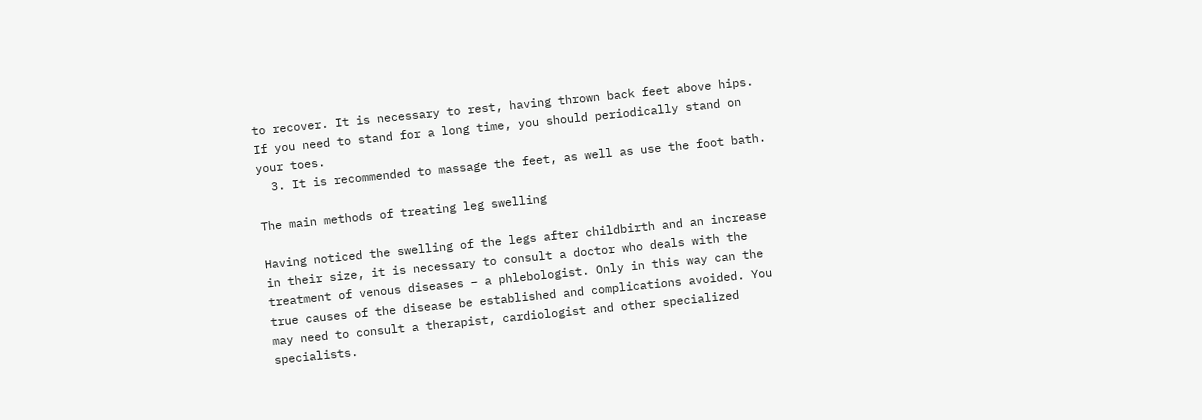to recover. It is necessary to rest, having thrown back feet above hips. If you need to stand for a long time, you should periodically stand on your toes.
  3. It is recommended to massage the feet, as well as use the foot bath.

The main methods of treating leg swelling

Having noticed the swelling of the legs after childbirth and an increase in their size, it is necessary to consult a doctor who deals with the treatment of venous diseases – a phlebologist. Only in this way can the true causes of the disease be established and complications avoided. You may need to consult a therapist, cardiologist and other specialized specialists.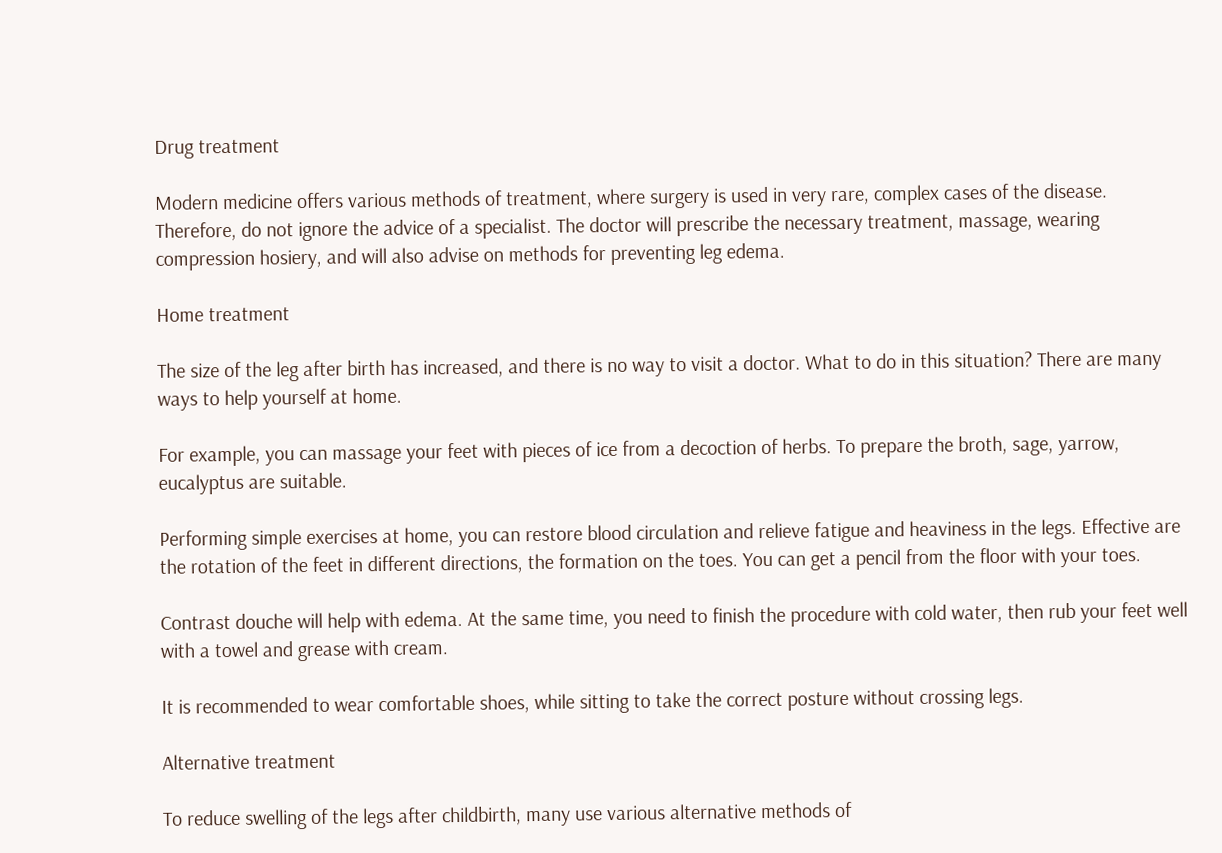Drug treatment

Modern medicine offers various methods of treatment, where surgery is used in very rare, complex cases of the disease. Therefore, do not ignore the advice of a specialist. The doctor will prescribe the necessary treatment, massage, wearing compression hosiery, and will also advise on methods for preventing leg edema.

Home treatment

The size of the leg after birth has increased, and there is no way to visit a doctor. What to do in this situation? There are many ways to help yourself at home.

For example, you can massage your feet with pieces of ice from a decoction of herbs. To prepare the broth, sage, yarrow, eucalyptus are suitable.

Performing simple exercises at home, you can restore blood circulation and relieve fatigue and heaviness in the legs. Effective are the rotation of the feet in different directions, the formation on the toes. You can get a pencil from the floor with your toes.

Contrast douche will help with edema. At the same time, you need to finish the procedure with cold water, then rub your feet well with a towel and grease with cream.

It is recommended to wear comfortable shoes, while sitting to take the correct posture without crossing legs.

Alternative treatment

To reduce swelling of the legs after childbirth, many use various alternative methods of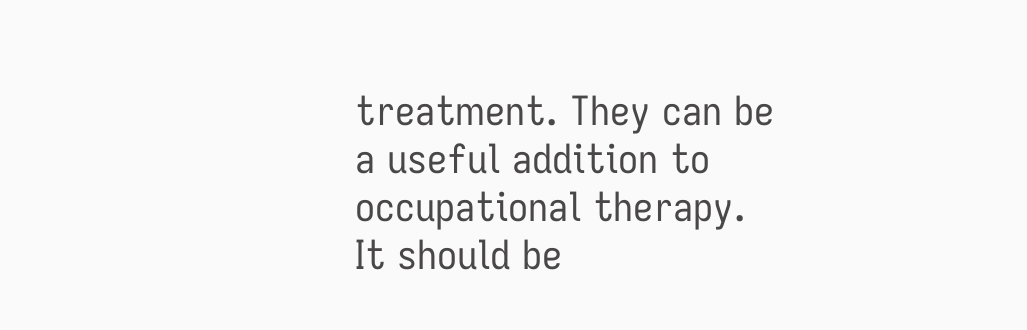treatment. They can be a useful addition to occupational therapy. It should be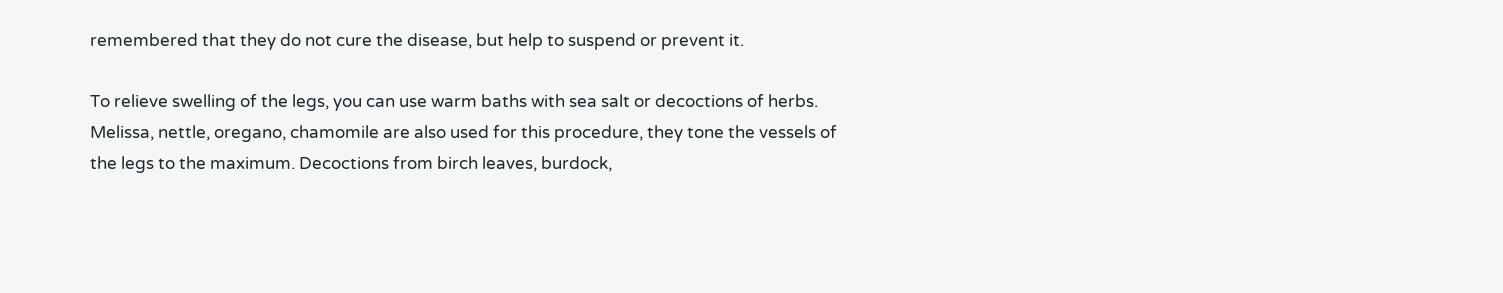remembered that they do not cure the disease, but help to suspend or prevent it.

To relieve swelling of the legs, you can use warm baths with sea salt or decoctions of herbs. Melissa, nettle, oregano, chamomile are also used for this procedure, they tone the vessels of the legs to the maximum. Decoctions from birch leaves, burdock,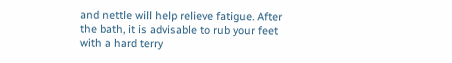and nettle will help relieve fatigue. After the bath, it is advisable to rub your feet with a hard terry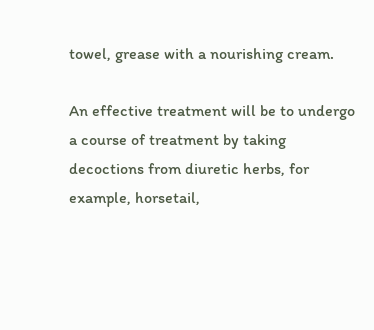towel, grease with a nourishing cream.

An effective treatment will be to undergo a course of treatment by taking decoctions from diuretic herbs, for example, horsetail,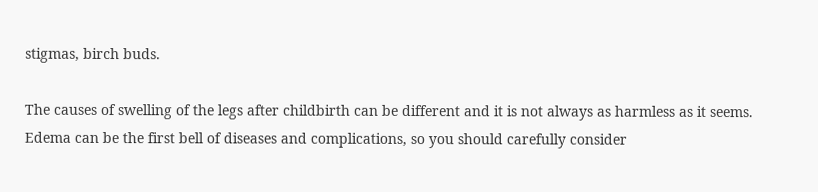stigmas, birch buds.

The causes of swelling of the legs after childbirth can be different and it is not always as harmless as it seems. Edema can be the first bell of diseases and complications, so you should carefully consider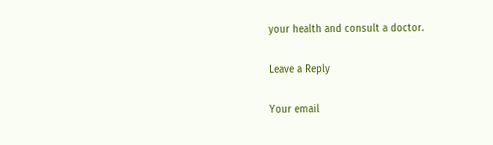your health and consult a doctor.

Leave a Reply

Your email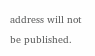address will not be published.